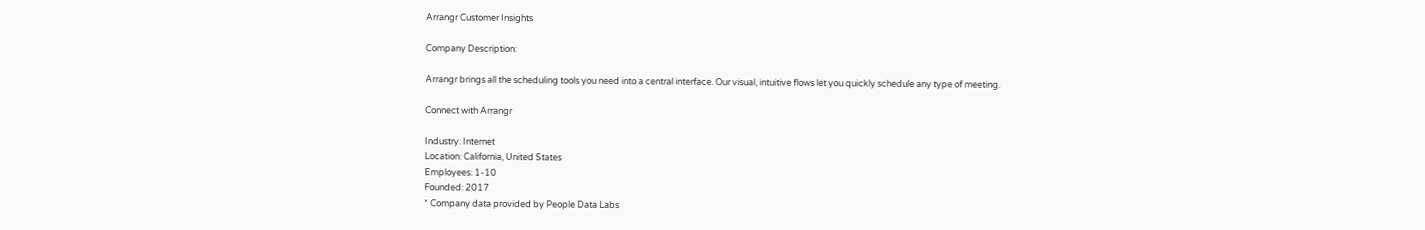Arrangr Customer Insights

Company Description:

Arrangr brings all the scheduling tools you need into a central interface. Our visual, intuitive flows let you quickly schedule any type of meeting.

Connect with Arrangr

Industry: Internet
Location: California, United States
Employees: 1-10
Founded: 2017
* Company data provided by People Data Labs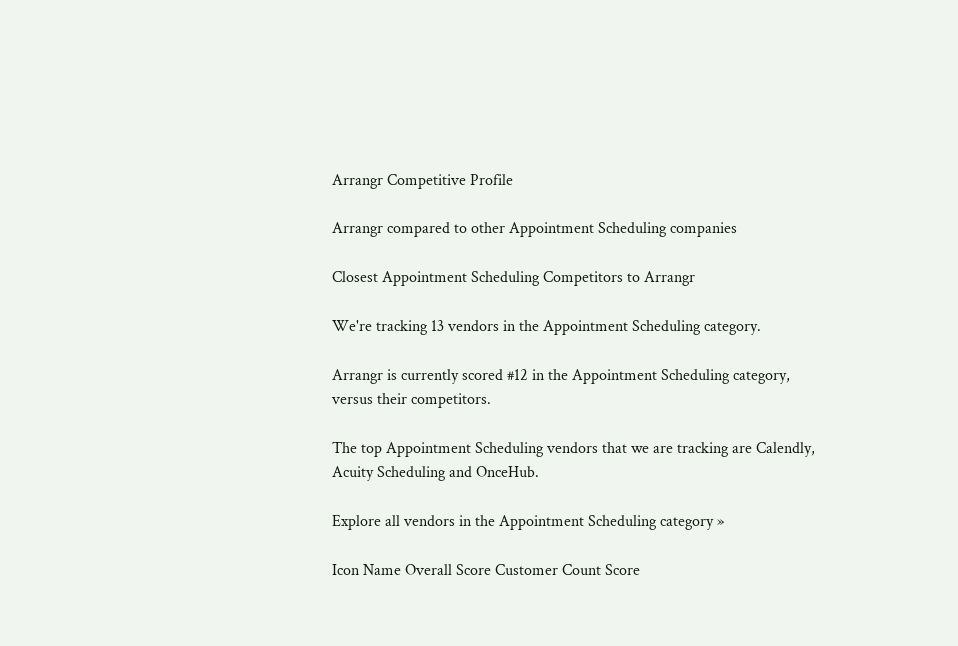Arrangr Competitive Profile

Arrangr compared to other Appointment Scheduling companies

Closest Appointment Scheduling Competitors to Arrangr

We're tracking 13 vendors in the Appointment Scheduling category.

Arrangr is currently scored #12 in the Appointment Scheduling category, versus their competitors.

The top Appointment Scheduling vendors that we are tracking are Calendly, Acuity Scheduling and OnceHub.

Explore all vendors in the Appointment Scheduling category »

Icon Name Overall Score Customer Count Score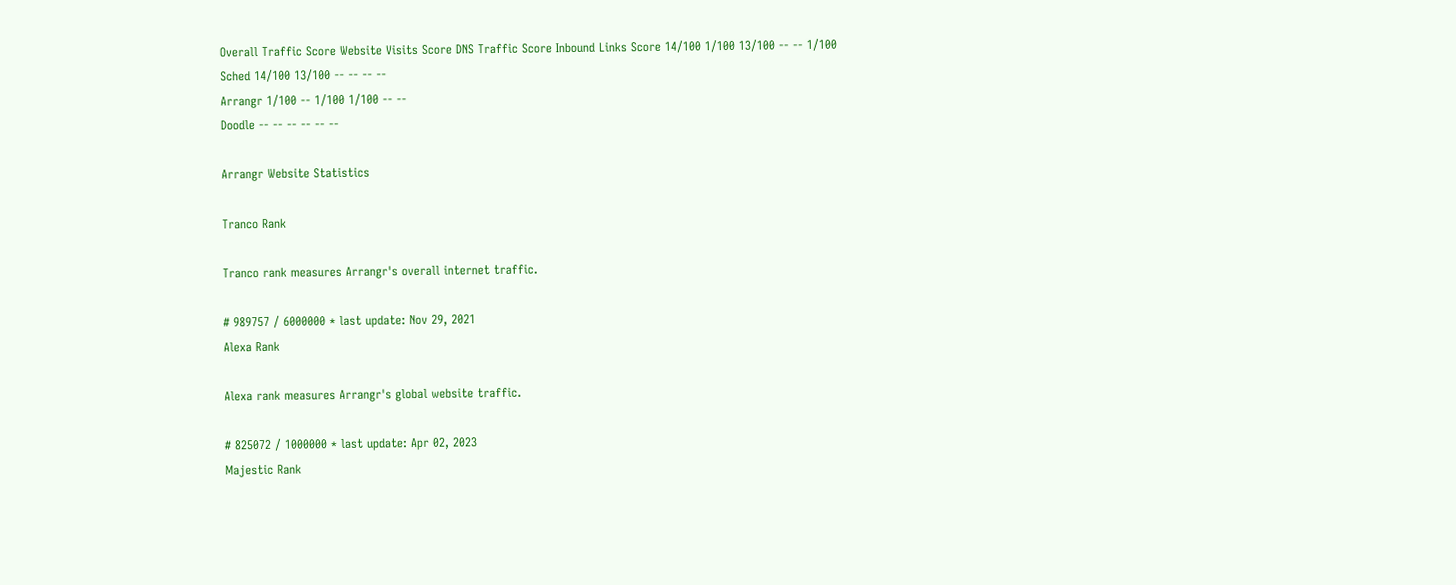Overall Traffic Score Website Visits Score DNS Traffic Score Inbound Links Score 14/100 1/100 13/100 -- -- 1/100
Sched 14/100 13/100 -- -- -- --
Arrangr 1/100 -- 1/100 1/100 -- --
Doodle -- -- -- -- -- --

Arrangr Website Statistics

Tranco Rank

Tranco rank measures Arrangr's overall internet traffic.

# 989757 / 6000000 * last update: Nov 29, 2021
Alexa Rank

Alexa rank measures Arrangr's global website traffic.

# 825072 / 1000000 * last update: Apr 02, 2023
Majestic Rank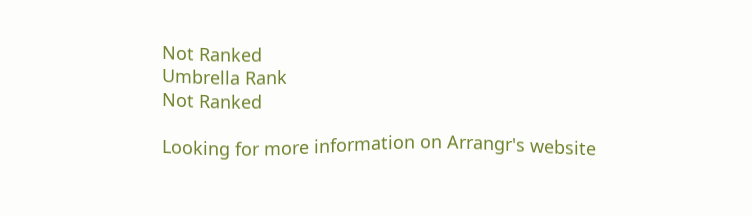Not Ranked
Umbrella Rank
Not Ranked

Looking for more information on Arrangr's website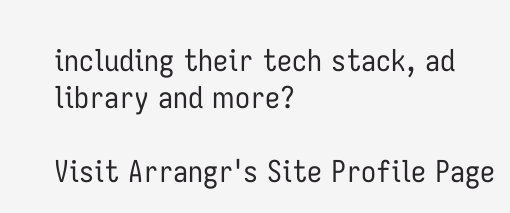including their tech stack, ad library and more?

Visit Arrangr's Site Profile Page